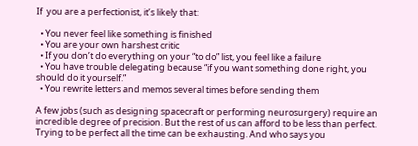If  you are a perfectionist, it’s likely that:

  • You never feel like something is finished
  • You are your own harshest critic
  • If you don’t do everything on your “to do” list, you feel like a failure
  • You have trouble delegating because “if you want something done right, you should do it yourself.”
  • You rewrite letters and memos several times before sending them

A few jobs (such as designing spacecraft or performing neurosurgery) require an incredible degree of precision. But the rest of us can afford to be less than perfect. Trying to be perfect all the time can be exhausting. And who says you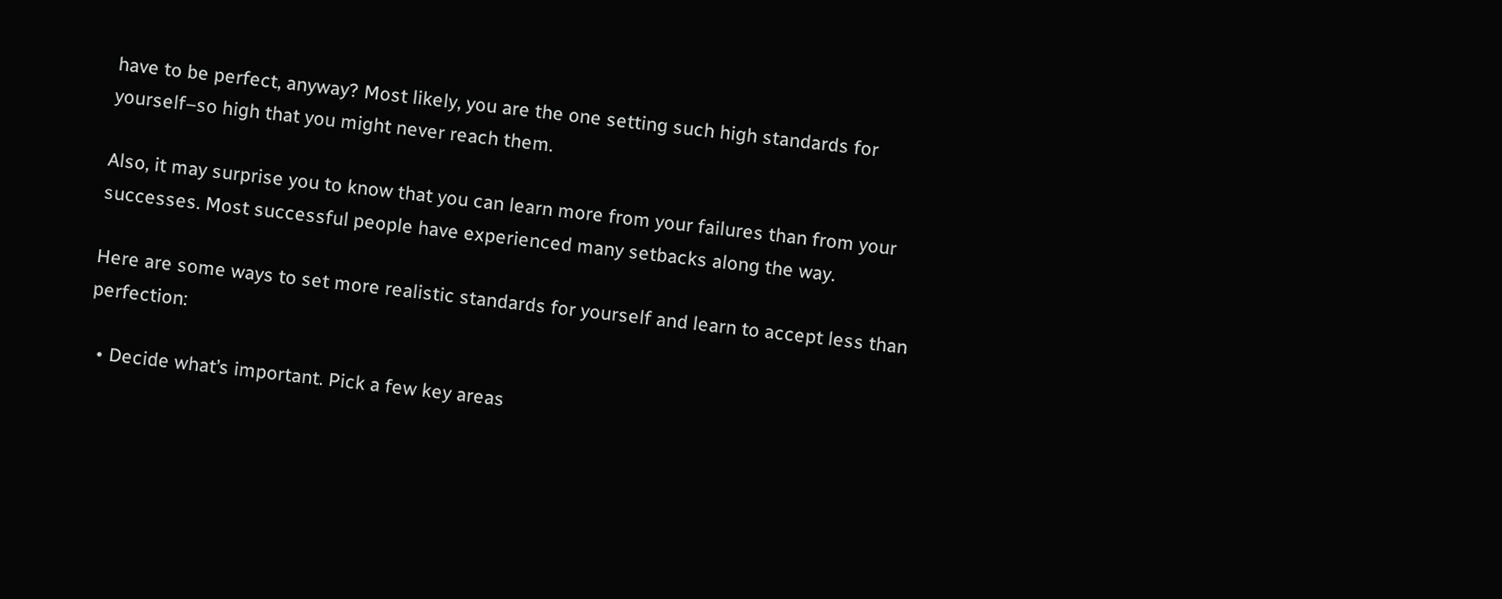have to be perfect, anyway? Most likely, you are the one setting such high standards for yourself–so high that you might never reach them.

Also, it may surprise you to know that you can learn more from your failures than from your successes. Most successful people have experienced many setbacks along the way.

Here are some ways to set more realistic standards for yourself and learn to accept less than perfection:

  • Decide what’s important. Pick a few key areas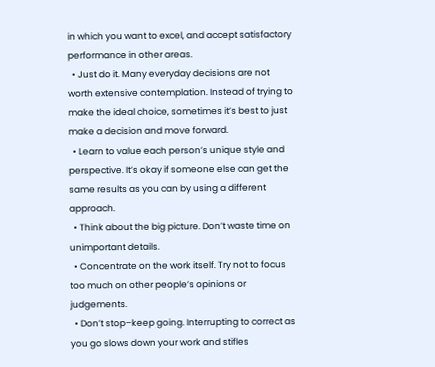in which you want to excel, and accept satisfactory performance in other areas.
  • Just do it. Many everyday decisions are not worth extensive contemplation. Instead of trying to make the ideal choice, sometimes it’s best to just make a decision and move forward.
  • Learn to value each person’s unique style and perspective. It’s okay if someone else can get the same results as you can by using a different approach.
  • Think about the big picture. Don’t waste time on unimportant details.
  • Concentrate on the work itself. Try not to focus too much on other people’s opinions or judgements.
  • Don’t stop–keep going. Interrupting to correct as you go slows down your work and stifles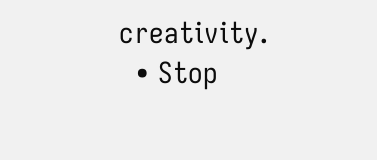creativity.
  • Stop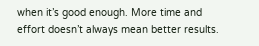when it’s good enough. More time and effort doesn’t always mean better results.